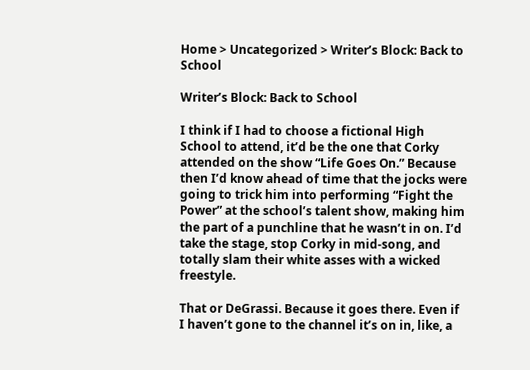Home > Uncategorized > Writer’s Block: Back to School

Writer’s Block: Back to School

I think if I had to choose a fictional High School to attend, it’d be the one that Corky attended on the show “Life Goes On.” Because then I’d know ahead of time that the jocks were going to trick him into performing “Fight the Power” at the school’s talent show, making him the part of a punchline that he wasn’t in on. I’d take the stage, stop Corky in mid-song, and totally slam their white asses with a wicked freestyle.

That or DeGrassi. Because it goes there. Even if I haven’t gone to the channel it’s on in, like, a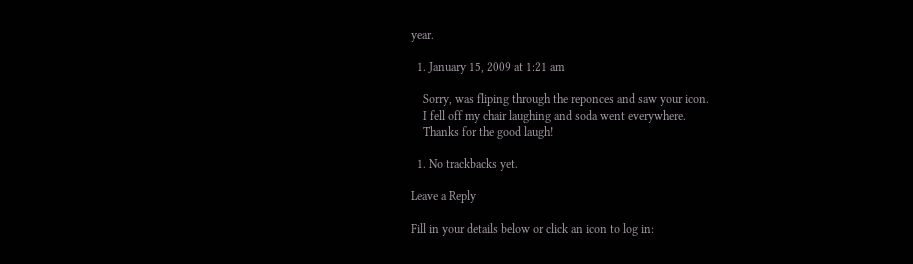year.

  1. January 15, 2009 at 1:21 am

    Sorry, was fliping through the reponces and saw your icon.
    I fell off my chair laughing and soda went everywhere.
    Thanks for the good laugh!

  1. No trackbacks yet.

Leave a Reply

Fill in your details below or click an icon to log in: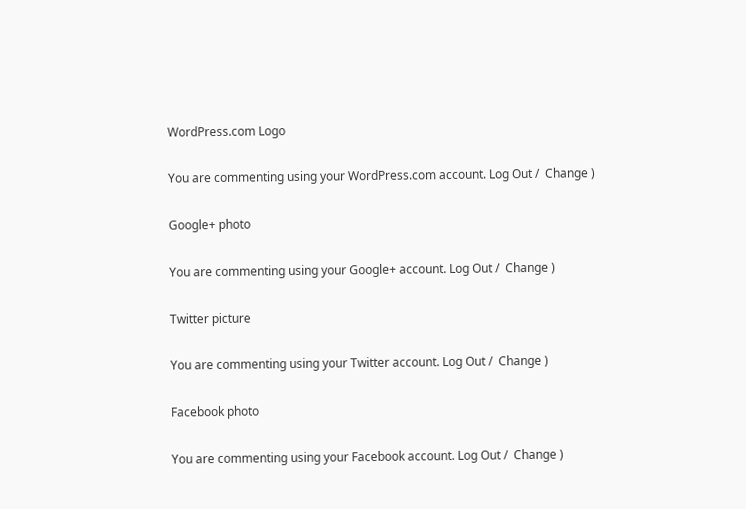WordPress.com Logo

You are commenting using your WordPress.com account. Log Out /  Change )

Google+ photo

You are commenting using your Google+ account. Log Out /  Change )

Twitter picture

You are commenting using your Twitter account. Log Out /  Change )

Facebook photo

You are commenting using your Facebook account. Log Out /  Change )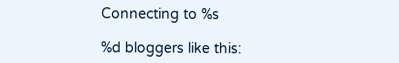Connecting to %s

%d bloggers like this: